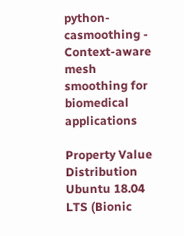python-casmoothing - Context-aware mesh smoothing for biomedical applications

Property Value
Distribution Ubuntu 18.04 LTS (Bionic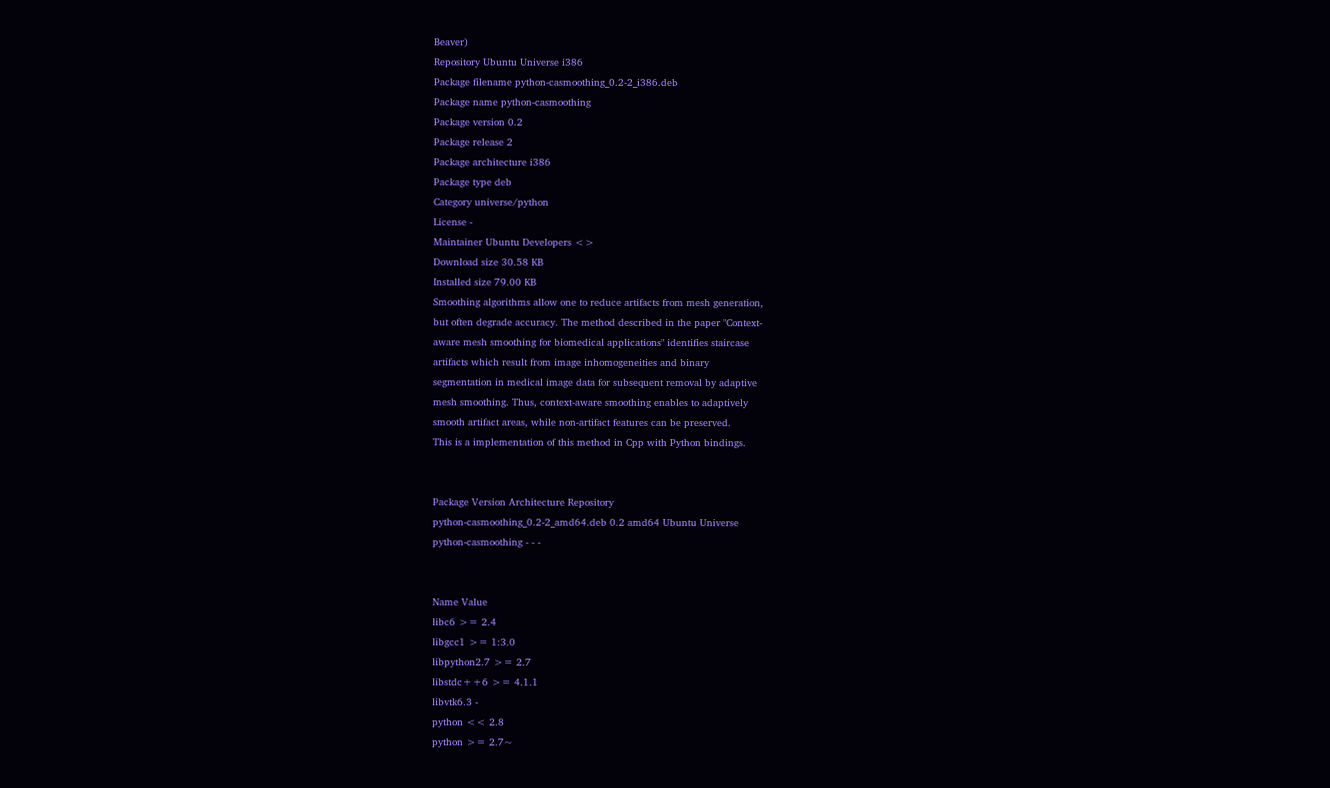Beaver)
Repository Ubuntu Universe i386
Package filename python-casmoothing_0.2-2_i386.deb
Package name python-casmoothing
Package version 0.2
Package release 2
Package architecture i386
Package type deb
Category universe/python
License -
Maintainer Ubuntu Developers <>
Download size 30.58 KB
Installed size 79.00 KB
Smoothing algorithms allow one to reduce artifacts from mesh generation,
but often degrade accuracy. The method described in the paper "Context-
aware mesh smoothing for biomedical applications" identifies staircase
artifacts which result from image inhomogeneities and binary
segmentation in medical image data for subsequent removal by adaptive
mesh smoothing. Thus, context-aware smoothing enables to adaptively
smooth artifact areas, while non-artifact features can be preserved.
This is a implementation of this method in Cpp with Python bindings.


Package Version Architecture Repository
python-casmoothing_0.2-2_amd64.deb 0.2 amd64 Ubuntu Universe
python-casmoothing - - -


Name Value
libc6 >= 2.4
libgcc1 >= 1:3.0
libpython2.7 >= 2.7
libstdc++6 >= 4.1.1
libvtk6.3 -
python << 2.8
python >= 2.7~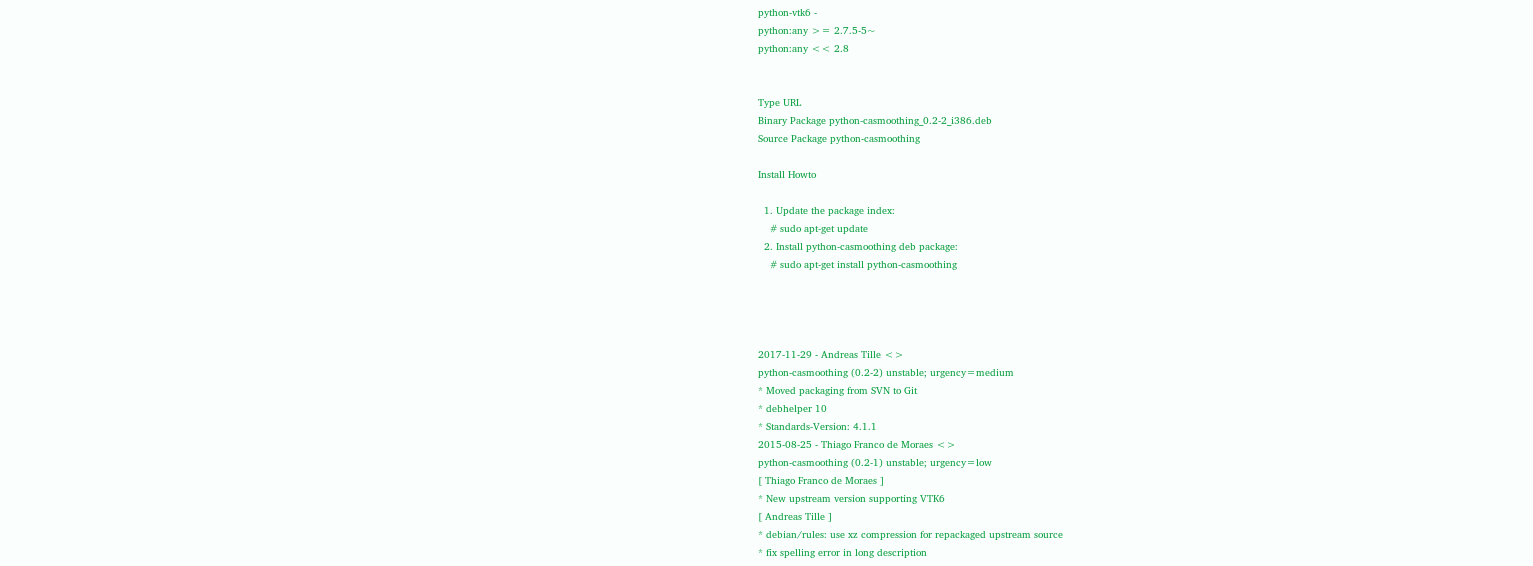python-vtk6 -
python:any >= 2.7.5-5~
python:any << 2.8


Type URL
Binary Package python-casmoothing_0.2-2_i386.deb
Source Package python-casmoothing

Install Howto

  1. Update the package index:
    # sudo apt-get update
  2. Install python-casmoothing deb package:
    # sudo apt-get install python-casmoothing




2017-11-29 - Andreas Tille <>
python-casmoothing (0.2-2) unstable; urgency=medium
* Moved packaging from SVN to Git
* debhelper 10
* Standards-Version: 4.1.1
2015-08-25 - Thiago Franco de Moraes <>
python-casmoothing (0.2-1) unstable; urgency=low
[ Thiago Franco de Moraes ]
* New upstream version supporting VTK6
[ Andreas Tille ]
* debian/rules: use xz compression for repackaged upstream source
* fix spelling error in long description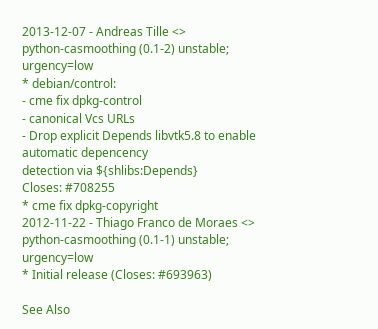2013-12-07 - Andreas Tille <>
python-casmoothing (0.1-2) unstable; urgency=low
* debian/control:
- cme fix dpkg-control
- canonical Vcs URLs
- Drop explicit Depends libvtk5.8 to enable automatic depencency
detection via ${shlibs:Depends}
Closes: #708255
* cme fix dpkg-copyright
2012-11-22 - Thiago Franco de Moraes <>
python-casmoothing (0.1-1) unstable; urgency=low
* Initial release (Closes: #693963)

See Also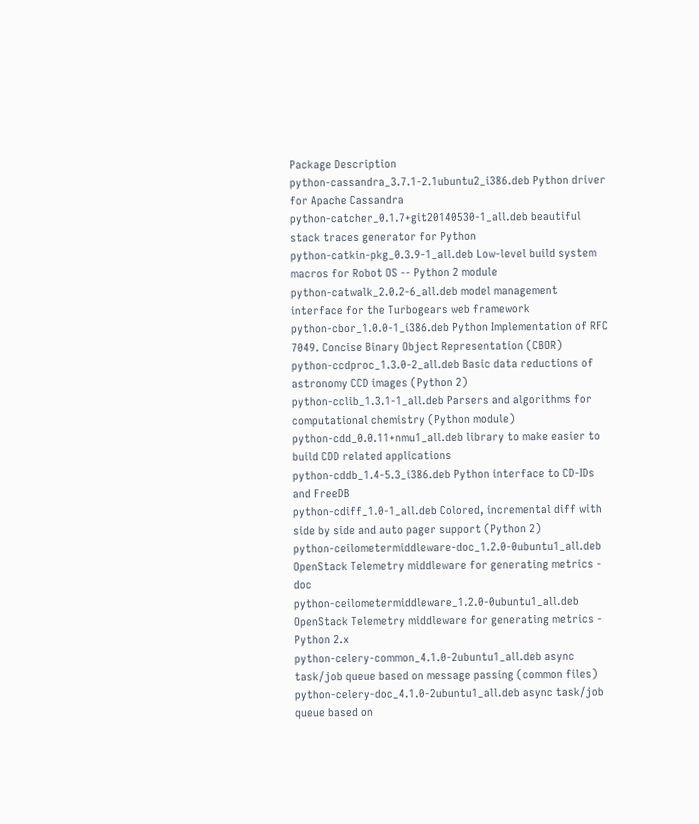Package Description
python-cassandra_3.7.1-2.1ubuntu2_i386.deb Python driver for Apache Cassandra
python-catcher_0.1.7+git20140530-1_all.deb beautiful stack traces generator for Python
python-catkin-pkg_0.3.9-1_all.deb Low-level build system macros for Robot OS -- Python 2 module
python-catwalk_2.0.2-6_all.deb model management interface for the Turbogears web framework
python-cbor_1.0.0-1_i386.deb Python Implementation of RFC 7049. Concise Binary Object Representation (CBOR)
python-ccdproc_1.3.0-2_all.deb Basic data reductions of astronomy CCD images (Python 2)
python-cclib_1.3.1-1_all.deb Parsers and algorithms for computational chemistry (Python module)
python-cdd_0.0.11+nmu1_all.deb library to make easier to build CDD related applications
python-cddb_1.4-5.3_i386.deb Python interface to CD-IDs and FreeDB
python-cdiff_1.0-1_all.deb Colored, incremental diff with side by side and auto pager support (Python 2)
python-ceilometermiddleware-doc_1.2.0-0ubuntu1_all.deb OpenStack Telemetry middleware for generating metrics - doc
python-ceilometermiddleware_1.2.0-0ubuntu1_all.deb OpenStack Telemetry middleware for generating metrics - Python 2.x
python-celery-common_4.1.0-2ubuntu1_all.deb async task/job queue based on message passing (common files)
python-celery-doc_4.1.0-2ubuntu1_all.deb async task/job queue based on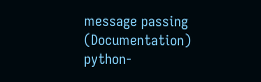message passing (Documentation)
python-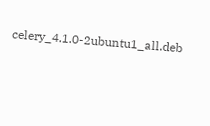celery_4.1.0-2ubuntu1_all.deb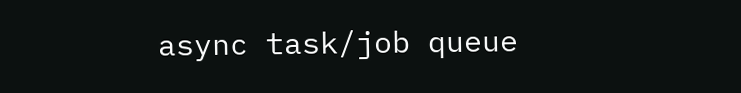async task/job queue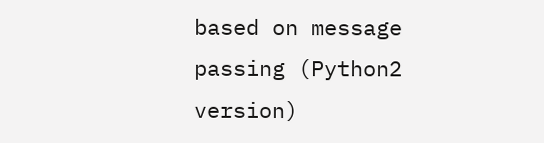based on message passing (Python2 version)